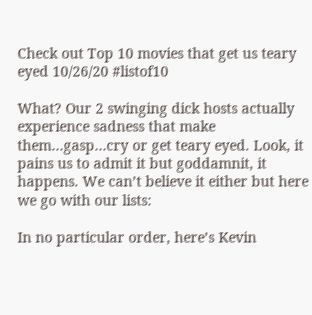Check out Top 10 movies that get us teary eyed 10/26/20 #listof10

What? Our 2 swinging dick hosts actually experience sadness that make them…gasp…cry or get teary eyed. Look, it pains us to admit it but goddamnit, it happens. We can’t believe it either but here we go with our lists:

In no particular order, here’s Kevin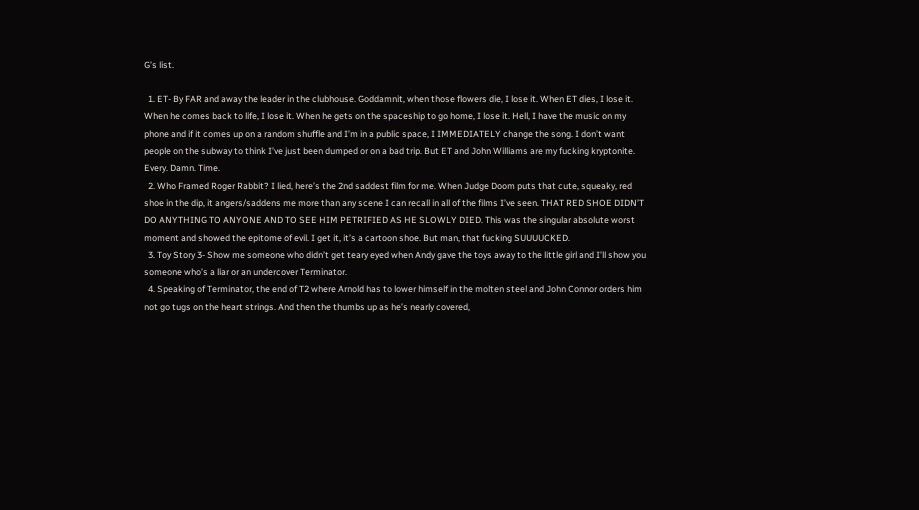G’s list.

  1. ET- By FAR and away the leader in the clubhouse. Goddamnit, when those flowers die, I lose it. When ET dies, I lose it. When he comes back to life, I lose it. When he gets on the spaceship to go home, I lose it. Hell, I have the music on my phone and if it comes up on a random shuffle and I’m in a public space, I IMMEDIATELY change the song. I don’t want people on the subway to think I’ve just been dumped or on a bad trip. But ET and John Williams are my fucking kryptonite. Every. Damn. Time.
  2. Who Framed Roger Rabbit? I lied, here’s the 2nd saddest film for me. When Judge Doom puts that cute, squeaky, red shoe in the dip, it angers/saddens me more than any scene I can recall in all of the films I’ve seen. THAT RED SHOE DIDN’T DO ANYTHING TO ANYONE AND TO SEE HIM PETRIFIED AS HE SLOWLY DIED. This was the singular absolute worst moment and showed the epitome of evil. I get it, it’s a cartoon shoe. But man, that fucking SUUUUCKED.
  3. Toy Story 3- Show me someone who didn’t get teary eyed when Andy gave the toys away to the little girl and I’ll show you someone who’s a liar or an undercover Terminator.
  4. Speaking of Terminator, the end of T2 where Arnold has to lower himself in the molten steel and John Connor orders him not go tugs on the heart strings. And then the thumbs up as he’s nearly covered,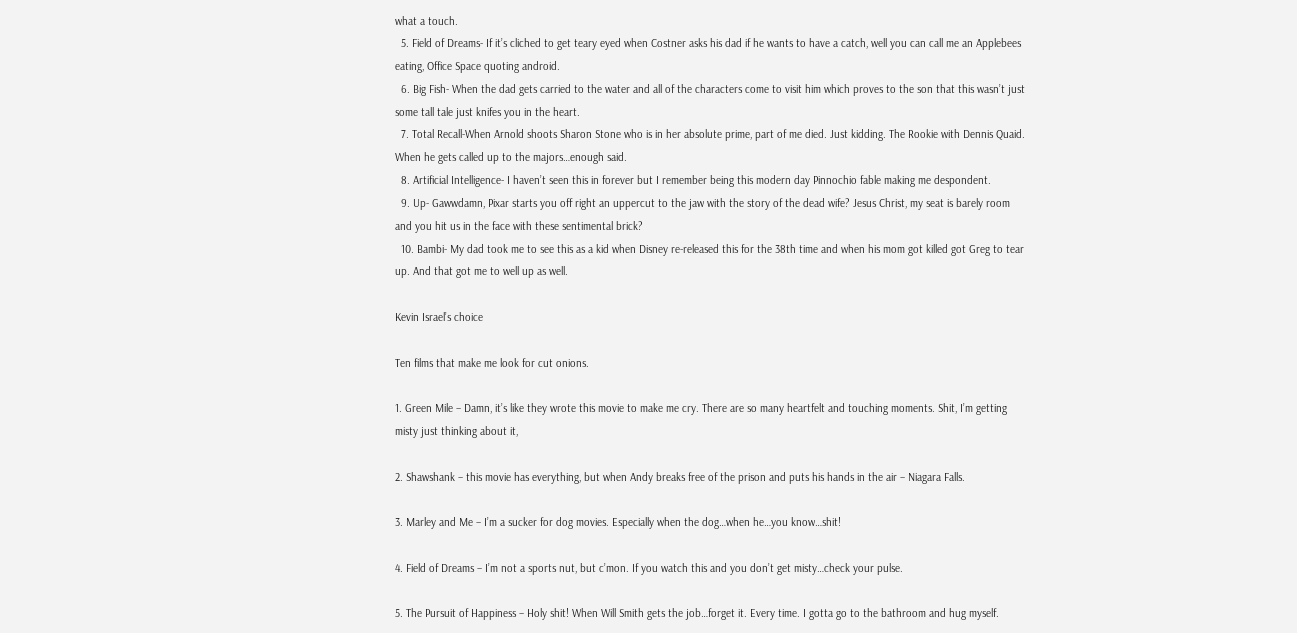what a touch.
  5. Field of Dreams- If it’s cliched to get teary eyed when Costner asks his dad if he wants to have a catch, well you can call me an Applebees eating, Office Space quoting android.
  6. Big Fish- When the dad gets carried to the water and all of the characters come to visit him which proves to the son that this wasn’t just some tall tale just knifes you in the heart.
  7. Total Recall-When Arnold shoots Sharon Stone who is in her absolute prime, part of me died. Just kidding. The Rookie with Dennis Quaid. When he gets called up to the majors…enough said.
  8. Artificial Intelligence- I haven’t seen this in forever but I remember being this modern day Pinnochio fable making me despondent.
  9. Up- Gawwdamn, Pixar starts you off right an uppercut to the jaw with the story of the dead wife? Jesus Christ, my seat is barely room and you hit us in the face with these sentimental brick?
  10. Bambi- My dad took me to see this as a kid when Disney re-released this for the 38th time and when his mom got killed got Greg to tear up. And that got me to well up as well.

Kevin Israel’s choice

Ten films that make me look for cut onions.

1. Green Mile – Damn, it’s like they wrote this movie to make me cry. There are so many heartfelt and touching moments. Shit, I’m getting misty just thinking about it,

2. Shawshank – this movie has everything, but when Andy breaks free of the prison and puts his hands in the air – Niagara Falls.

3. Marley and Me – I’m a sucker for dog movies. Especially when the dog…when he…you know…shit!

4. Field of Dreams – I’m not a sports nut, but c’mon. If you watch this and you don’t get misty…check your pulse.

5. The Pursuit of Happiness – Holy shit! When Will Smith gets the job…forget it. Every time. I gotta go to the bathroom and hug myself.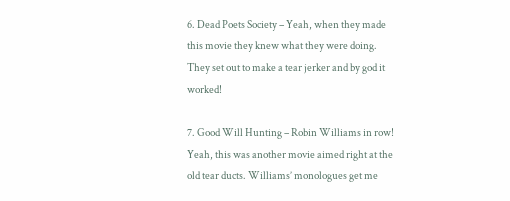6. Dead Poets Society – Yeah, when they made this movie they knew what they were doing. They set out to make a tear jerker and by god it worked!

7. Good Will Hunting – Robin Williams in row! Yeah, this was another movie aimed right at the old tear ducts. Williams’ monologues get me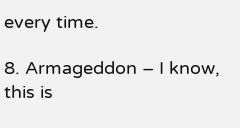every time.

8. Armageddon – I know, this is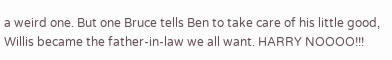a weird one. But one Bruce tells Ben to take care of his little good, Willis became the father-in-law we all want. HARRY NOOOO!!!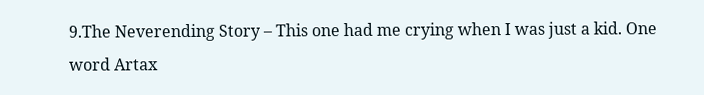9.The Neverending Story – This one had me crying when I was just a kid. One word Artax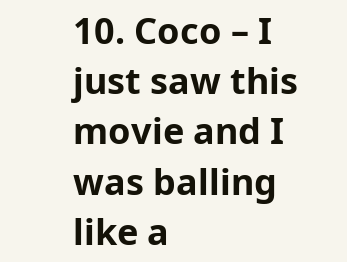10. Coco – I just saw this movie and I was balling like a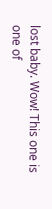lost baby. Wow! This one is one of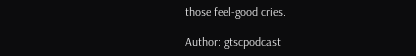those feel-good cries.

Author: gtscpodcast